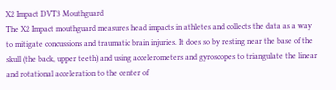X2 Impact DVT3 Mouthguard
The X2 Impact mouthguard measures head impacts in athletes and collects the data as a way to mitigate concussions and traumatic brain injuries. It does so by resting near the base of the skull (the back, upper teeth) and using accelerometers and gyroscopes to triangulate the linear and rotational acceleration to the center of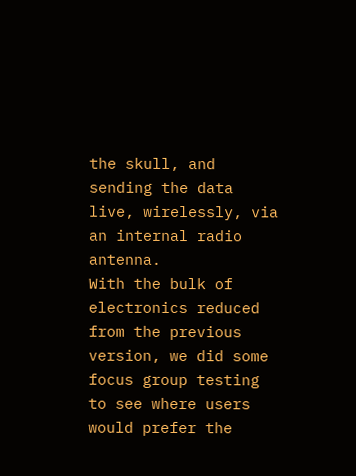the skull, and sending the data live, wirelessly, via an internal radio antenna.
With the bulk of electronics reduced from the previous version, we did some focus group testing to see where users would prefer the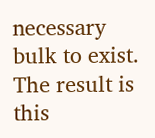necessary bulk to exist.  The result is this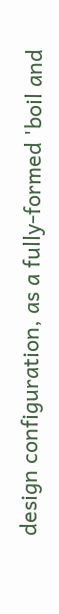design configuration, as a fully-formed 'boil and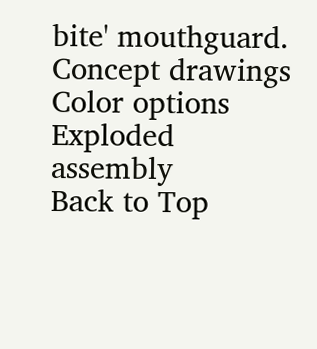bite' mouthguard.
Concept drawings
Color options
Exploded assembly
Back to Top